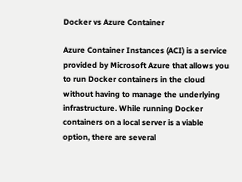Docker vs Azure Container

Azure Container Instances (ACI) is a service provided by Microsoft Azure that allows you to run Docker containers in the cloud without having to manage the underlying infrastructure. While running Docker containers on a local server is a viable option, there are several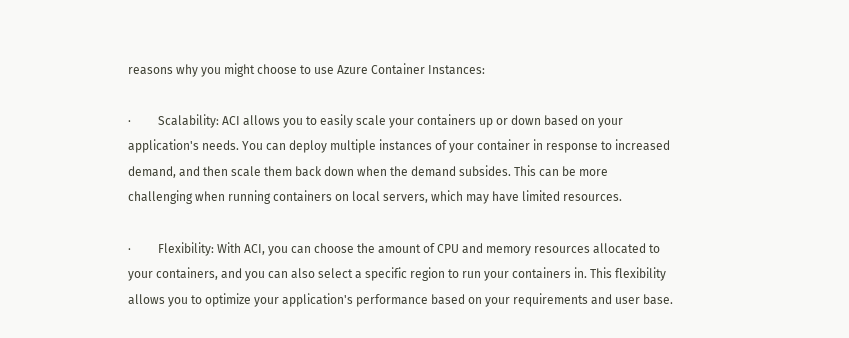reasons why you might choose to use Azure Container Instances:

·         Scalability: ACI allows you to easily scale your containers up or down based on your application's needs. You can deploy multiple instances of your container in response to increased demand, and then scale them back down when the demand subsides. This can be more challenging when running containers on local servers, which may have limited resources.

·         Flexibility: With ACI, you can choose the amount of CPU and memory resources allocated to your containers, and you can also select a specific region to run your containers in. This flexibility allows you to optimize your application's performance based on your requirements and user base.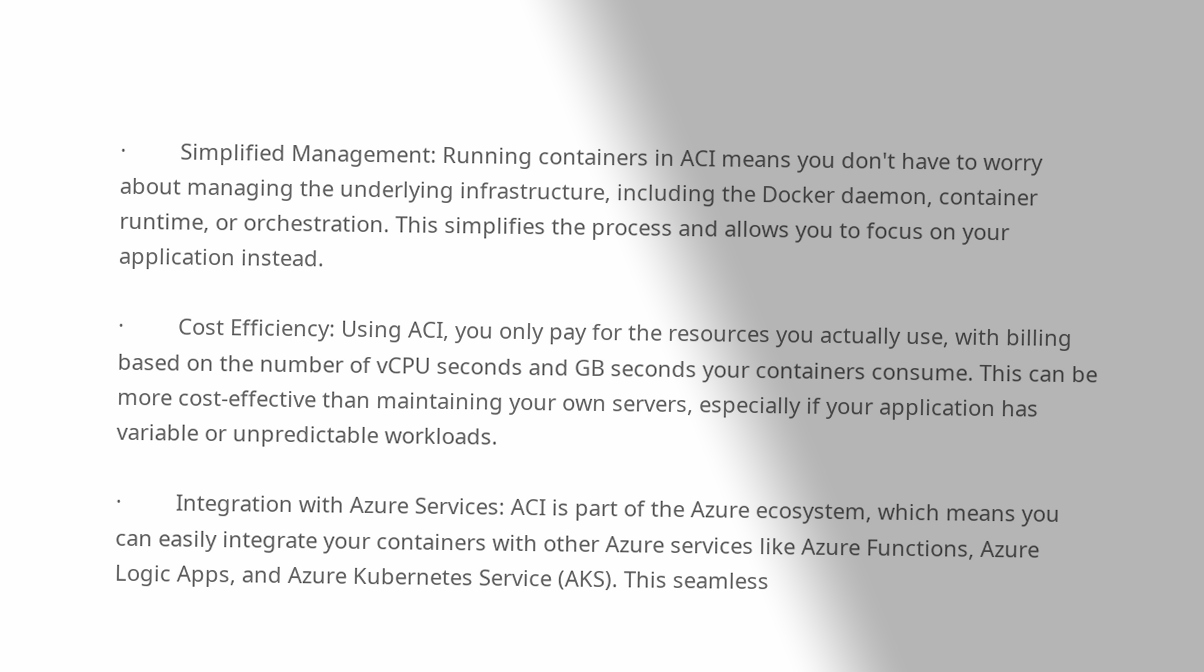·         Simplified Management: Running containers in ACI means you don't have to worry about managing the underlying infrastructure, including the Docker daemon, container runtime, or orchestration. This simplifies the process and allows you to focus on your application instead.

·         Cost Efficiency: Using ACI, you only pay for the resources you actually use, with billing based on the number of vCPU seconds and GB seconds your containers consume. This can be more cost-effective than maintaining your own servers, especially if your application has variable or unpredictable workloads.

·         Integration with Azure Services: ACI is part of the Azure ecosystem, which means you can easily integrate your containers with other Azure services like Azure Functions, Azure Logic Apps, and Azure Kubernetes Service (AKS). This seamless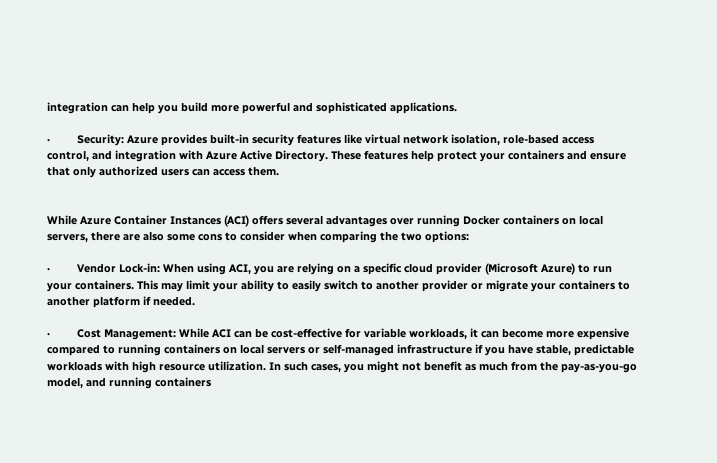integration can help you build more powerful and sophisticated applications.

·         Security: Azure provides built-in security features like virtual network isolation, role-based access control, and integration with Azure Active Directory. These features help protect your containers and ensure that only authorized users can access them.


While Azure Container Instances (ACI) offers several advantages over running Docker containers on local servers, there are also some cons to consider when comparing the two options:

·         Vendor Lock-in: When using ACI, you are relying on a specific cloud provider (Microsoft Azure) to run your containers. This may limit your ability to easily switch to another provider or migrate your containers to another platform if needed.

·         Cost Management: While ACI can be cost-effective for variable workloads, it can become more expensive compared to running containers on local servers or self-managed infrastructure if you have stable, predictable workloads with high resource utilization. In such cases, you might not benefit as much from the pay-as-you-go model, and running containers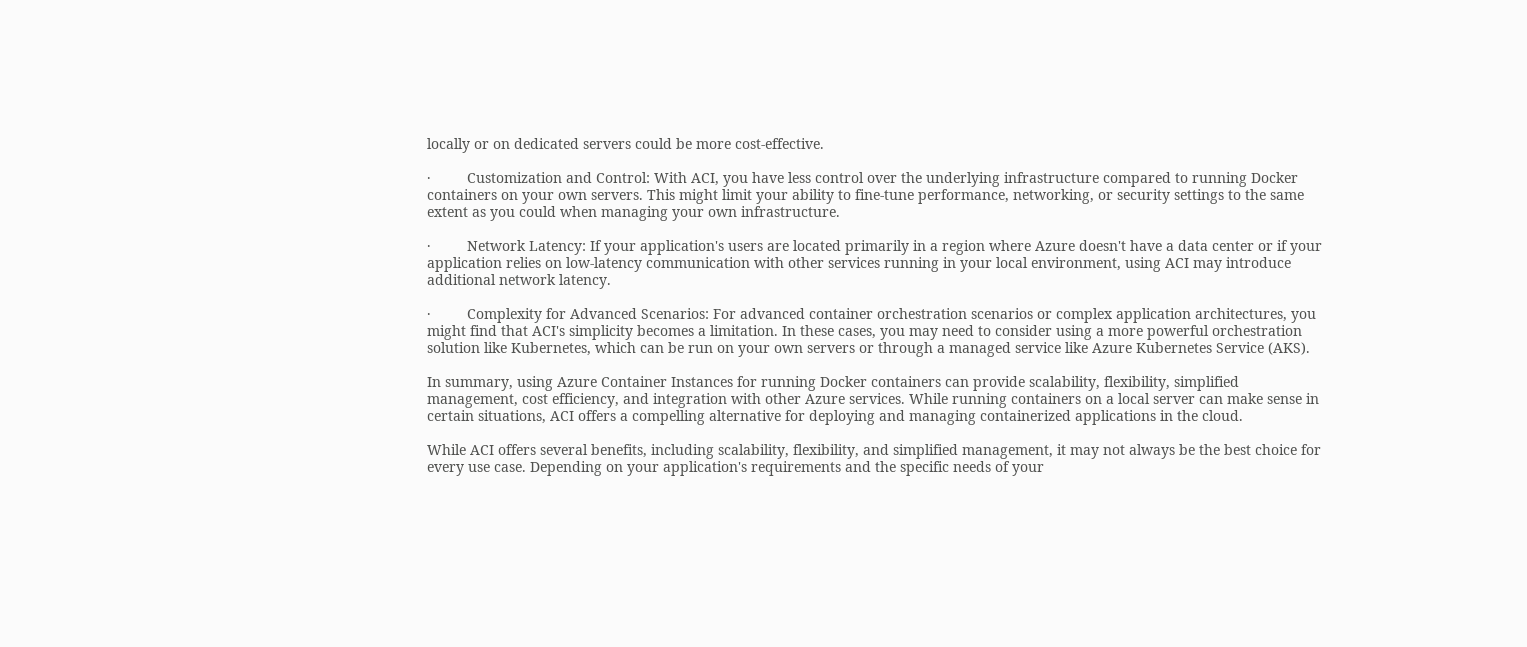locally or on dedicated servers could be more cost-effective.

·         Customization and Control: With ACI, you have less control over the underlying infrastructure compared to running Docker containers on your own servers. This might limit your ability to fine-tune performance, networking, or security settings to the same extent as you could when managing your own infrastructure.

·         Network Latency: If your application's users are located primarily in a region where Azure doesn't have a data center or if your application relies on low-latency communication with other services running in your local environment, using ACI may introduce additional network latency.

·         Complexity for Advanced Scenarios: For advanced container orchestration scenarios or complex application architectures, you might find that ACI's simplicity becomes a limitation. In these cases, you may need to consider using a more powerful orchestration solution like Kubernetes, which can be run on your own servers or through a managed service like Azure Kubernetes Service (AKS).

In summary, using Azure Container Instances for running Docker containers can provide scalability, flexibility, simplified management, cost efficiency, and integration with other Azure services. While running containers on a local server can make sense in certain situations, ACI offers a compelling alternative for deploying and managing containerized applications in the cloud.

While ACI offers several benefits, including scalability, flexibility, and simplified management, it may not always be the best choice for every use case. Depending on your application's requirements and the specific needs of your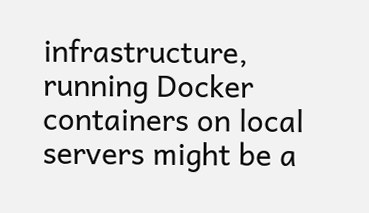infrastructure, running Docker containers on local servers might be a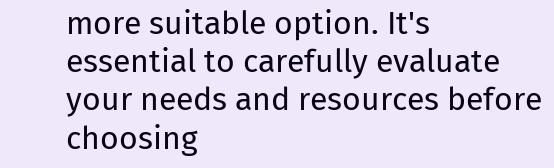more suitable option. It's essential to carefully evaluate your needs and resources before choosing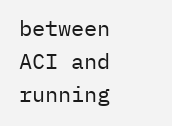between ACI and running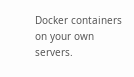Docker containers on your own servers.